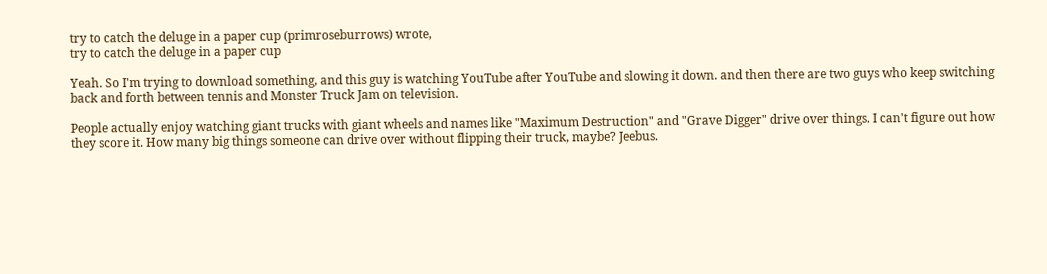try to catch the deluge in a paper cup (primroseburrows) wrote,
try to catch the deluge in a paper cup

Yeah. So I'm trying to download something, and this guy is watching YouTube after YouTube and slowing it down. and then there are two guys who keep switching back and forth between tennis and Monster Truck Jam on television.

People actually enjoy watching giant trucks with giant wheels and names like "Maximum Destruction" and "Grave Digger" drive over things. I can't figure out how they score it. How many big things someone can drive over without flipping their truck, maybe? Jeebus.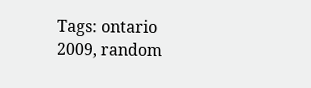Tags: ontario 2009, random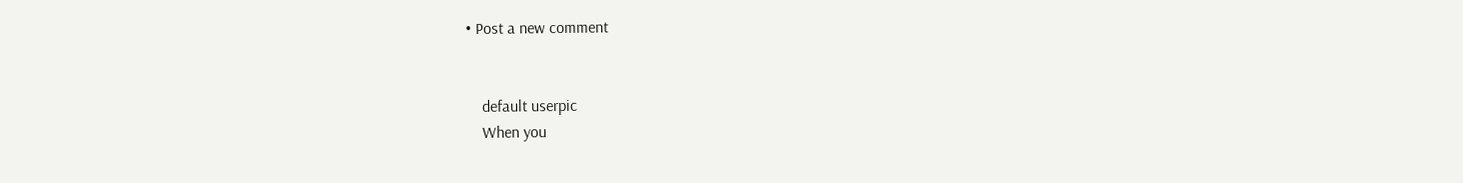• Post a new comment


    default userpic
    When you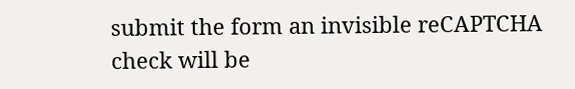submit the form an invisible reCAPTCHA check will be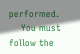performed.
    You must follow the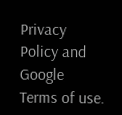Privacy Policy and Google Terms of use.